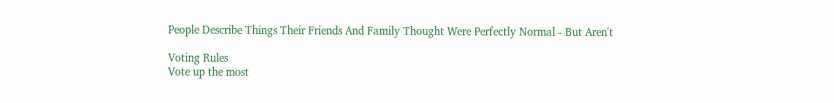People Describe Things Their Friends And Family Thought Were Perfectly Normal - But Aren't

Voting Rules
Vote up the most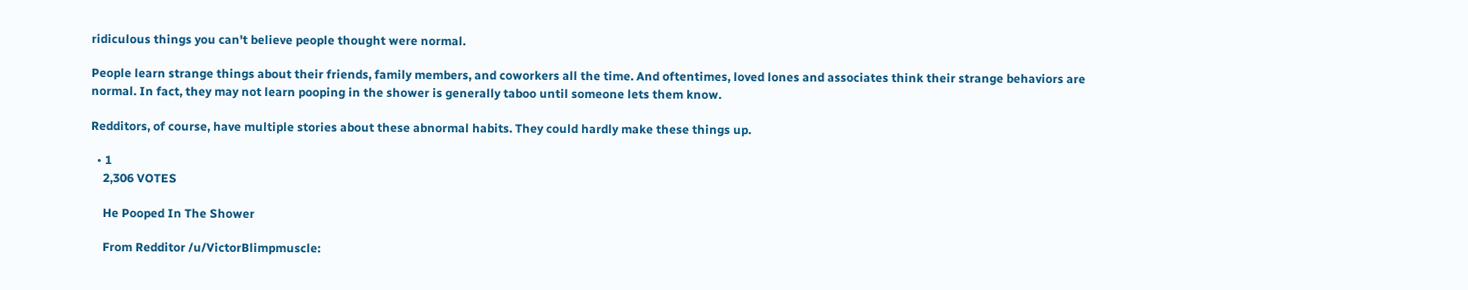ridiculous things you can't believe people thought were normal.

People learn strange things about their friends, family members, and coworkers all the time. And oftentimes, loved lones and associates think their strange behaviors are normal. In fact, they may not learn pooping in the shower is generally taboo until someone lets them know.

Redditors, of course, have multiple stories about these abnormal habits. They could hardly make these things up.

  • 1
    2,306 VOTES

    He Pooped In The Shower

    From Redditor /u/VictorBlimpmuscle: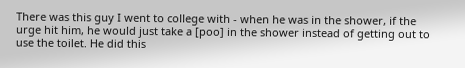There was this guy I went to college with - when he was in the shower, if the urge hit him, he would just take a [poo] in the shower instead of getting out to use the toilet. He did this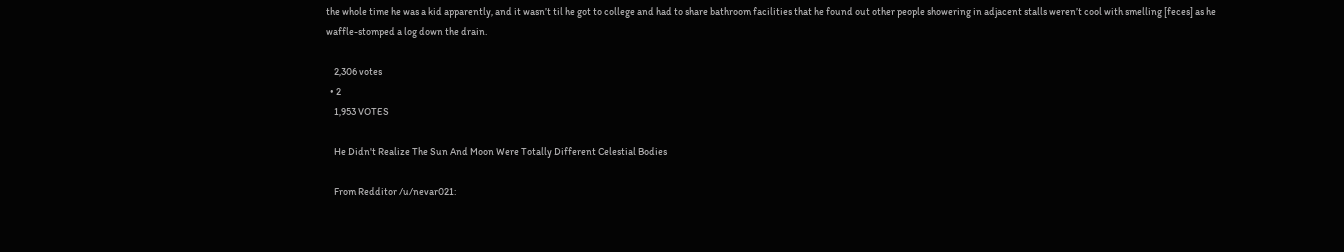the whole time he was a kid apparently, and it wasn’t til he got to college and had to share bathroom facilities that he found out other people showering in adjacent stalls weren’t cool with smelling [feces] as he waffle-stomped a log down the drain.

    2,306 votes
  • 2
    1,953 VOTES

    He Didn't Realize The Sun And Moon Were Totally Different Celestial Bodies

    From Redditor /u/nevar021: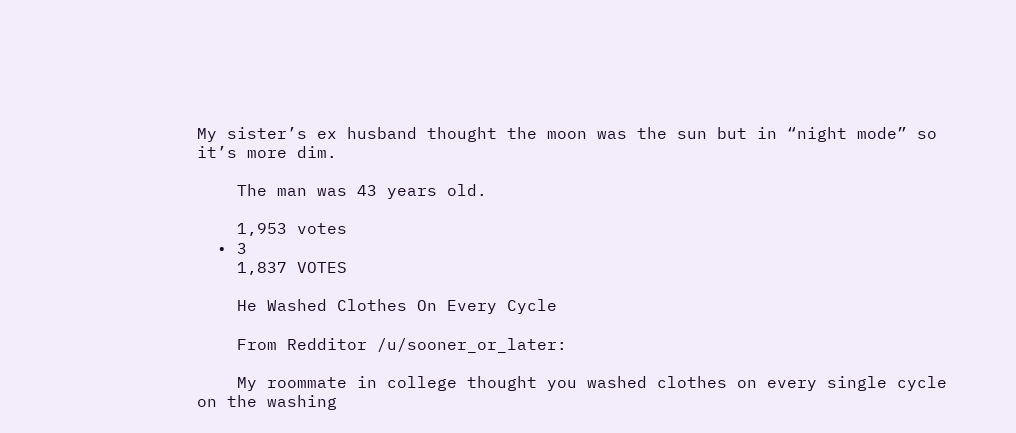My sister’s ex husband thought the moon was the sun but in “night mode” so it’s more dim.

    The man was 43 years old.

    1,953 votes
  • 3
    1,837 VOTES

    He Washed Clothes On Every Cycle

    From Redditor /u/sooner_or_later:

    My roommate in college thought you washed clothes on every single cycle on the washing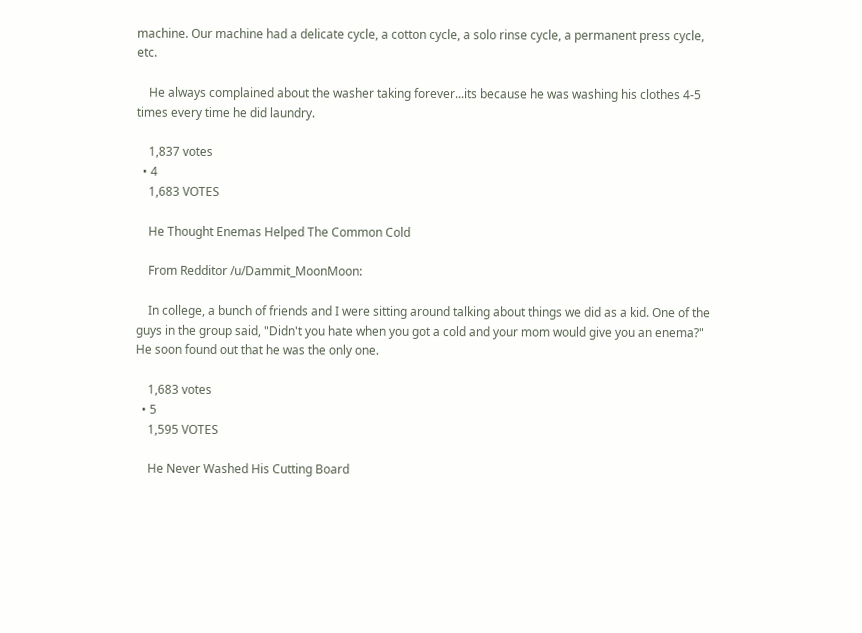machine. Our machine had a delicate cycle, a cotton cycle, a solo rinse cycle, a permanent press cycle, etc.

    He always complained about the washer taking forever...its because he was washing his clothes 4-5 times every time he did laundry.

    1,837 votes
  • 4
    1,683 VOTES

    He Thought Enemas Helped The Common Cold

    From Redditor /u/Dammit_MoonMoon:

    In college, a bunch of friends and I were sitting around talking about things we did as a kid. One of the guys in the group said, "Didn't you hate when you got a cold and your mom would give you an enema?" He soon found out that he was the only one.

    1,683 votes
  • 5
    1,595 VOTES

    He Never Washed His Cutting Board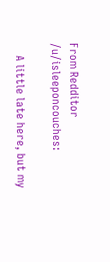From Redditor /u/isleeponcouches:

    A little late here, but my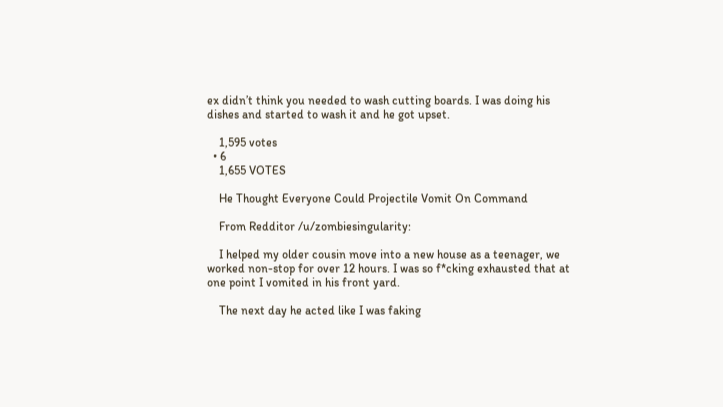ex didn’t think you needed to wash cutting boards. I was doing his dishes and started to wash it and he got upset.

    1,595 votes
  • 6
    1,655 VOTES

    He Thought Everyone Could Projectile Vomit On Command

    From Redditor /u/zombiesingularity:

    I helped my older cousin move into a new house as a teenager, we worked non-stop for over 12 hours. I was so f*cking exhausted that at one point I vomited in his front yard.

    The next day he acted like I was faking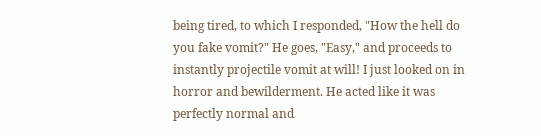being tired, to which I responded, "How the hell do you fake vomit?" He goes, "Easy," and proceeds to instantly projectile vomit at will! I just looked on in horror and bewilderment. He acted like it was perfectly normal and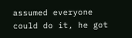assumed everyone could do it, he got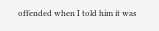offended when I told him it was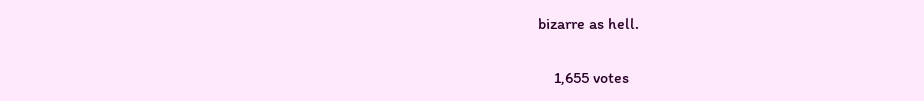bizarre as hell.

    1,655 votes